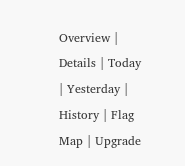Overview | Details | Today | Yesterday | History | Flag Map | Upgrade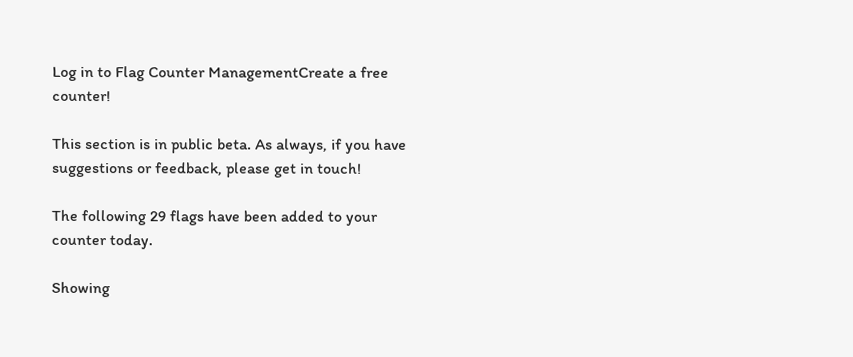Log in to Flag Counter ManagementCreate a free counter!

This section is in public beta. As always, if you have suggestions or feedback, please get in touch!

The following 29 flags have been added to your counter today.

Showing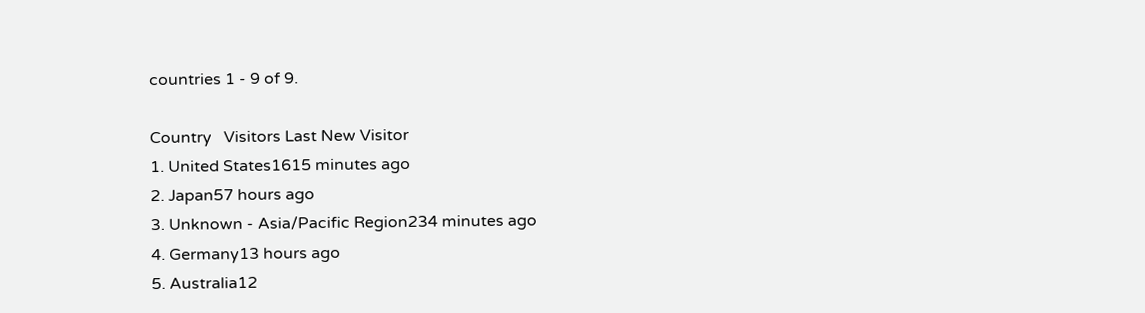countries 1 - 9 of 9.

Country   Visitors Last New Visitor
1. United States1615 minutes ago
2. Japan57 hours ago
3. Unknown - Asia/Pacific Region234 minutes ago
4. Germany13 hours ago
5. Australia12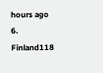hours ago
6. Finland118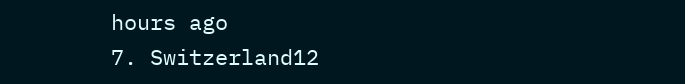hours ago
7. Switzerland12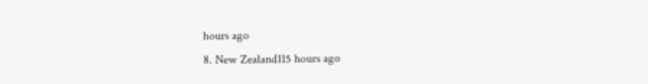hours ago
8. New Zealand115 hours ago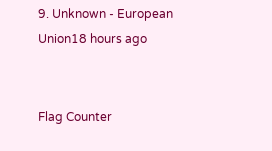9. Unknown - European Union18 hours ago


Flag Counter